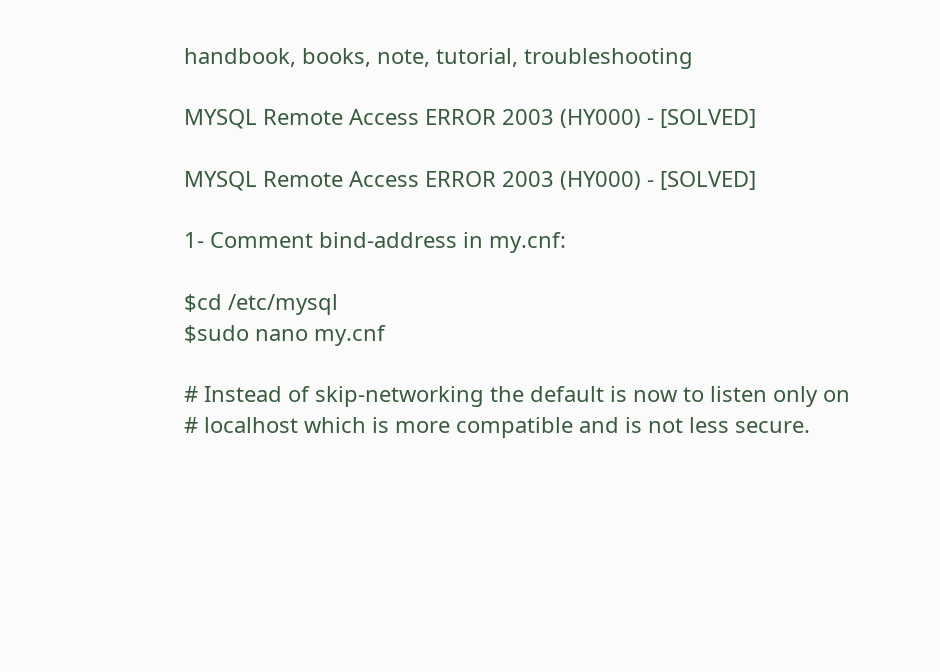handbook, books, note, tutorial, troubleshooting

MYSQL Remote Access ERROR 2003 (HY000) - [SOLVED]

MYSQL Remote Access ERROR 2003 (HY000) - [SOLVED]

1- Comment bind-address in my.cnf:

$cd /etc/mysql
$sudo nano my.cnf

# Instead of skip-networking the default is now to listen only on
# localhost which is more compatible and is not less secure.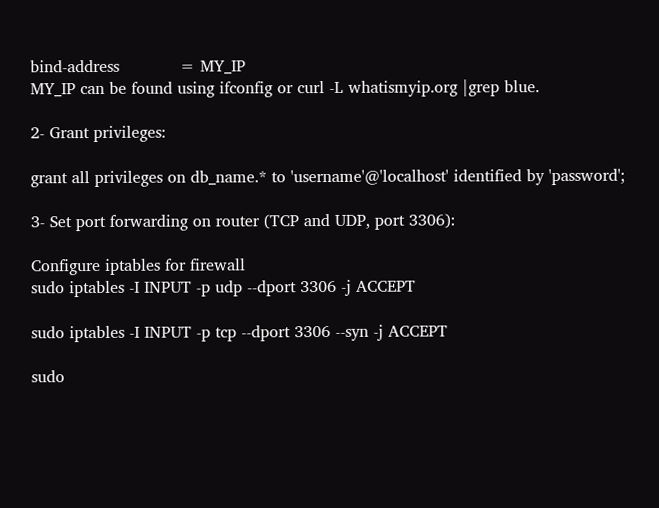bind-address            = MY_IP
MY_IP can be found using ifconfig or curl -L whatismyip.org |grep blue.

2- Grant privileges:

grant all privileges on db_name.* to 'username'@'localhost' identified by 'password';

3- Set port forwarding on router (TCP and UDP, port 3306):

Configure iptables for firewall
sudo iptables -I INPUT -p udp --dport 3306 -j ACCEPT

sudo iptables -I INPUT -p tcp --dport 3306 --syn -j ACCEPT

sudo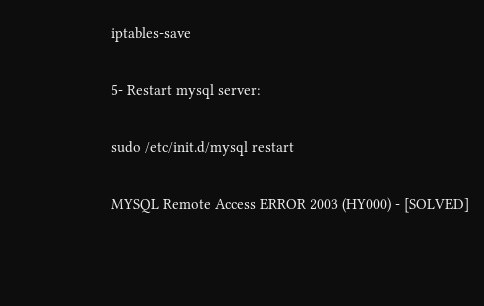iptables-save

5- Restart mysql server:

sudo /etc/init.d/mysql restart

MYSQL Remote Access ERROR 2003 (HY000) - [SOLVED]